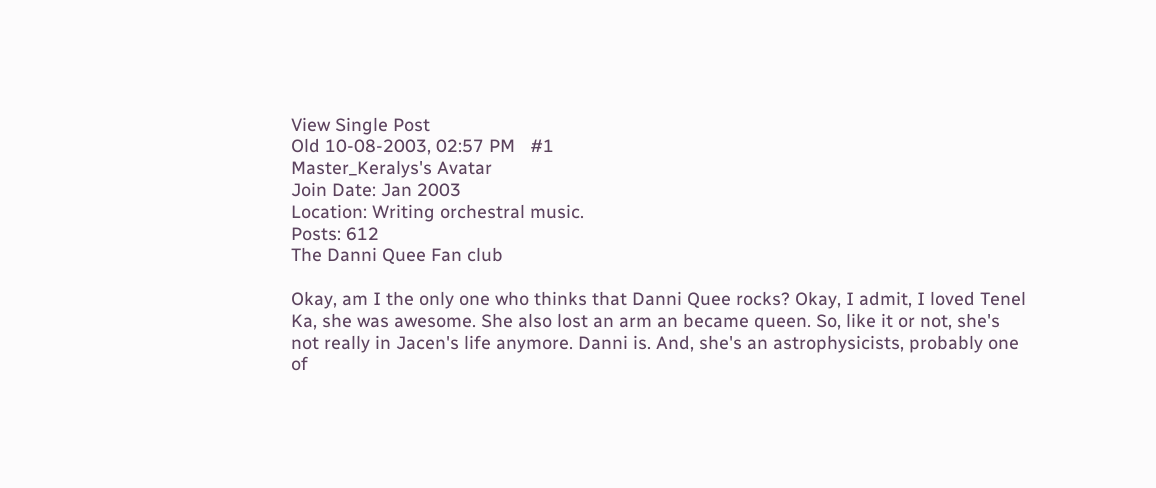View Single Post
Old 10-08-2003, 02:57 PM   #1
Master_Keralys's Avatar
Join Date: Jan 2003
Location: Writing orchestral music.
Posts: 612
The Danni Quee Fan club

Okay, am I the only one who thinks that Danni Quee rocks? Okay, I admit, I loved Tenel Ka, she was awesome. She also lost an arm an became queen. So, like it or not, she's not really in Jacen's life anymore. Danni is. And, she's an astrophysicists, probably one of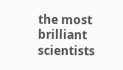the most brilliant scientists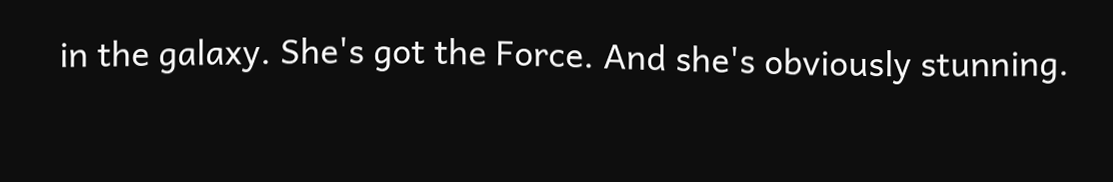in the galaxy. She's got the Force. And she's obviously stunning.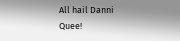All hail Danni Quee!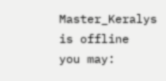Master_Keralys is offline   you may: